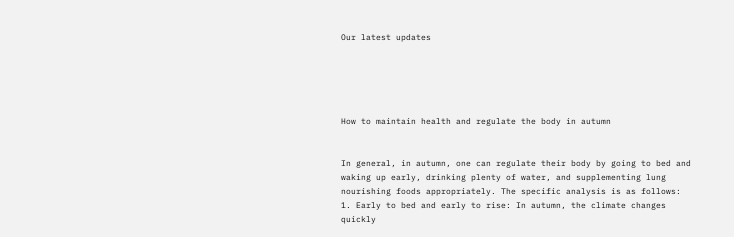Our latest updates





How to maintain health and regulate the body in autumn


In general, in autumn, one can regulate their body by going to bed and waking up early, drinking plenty of water, and supplementing lung nourishing foods appropriately. The specific analysis is as follows:
1. Early to bed and early to rise: In autumn, the climate changes quickly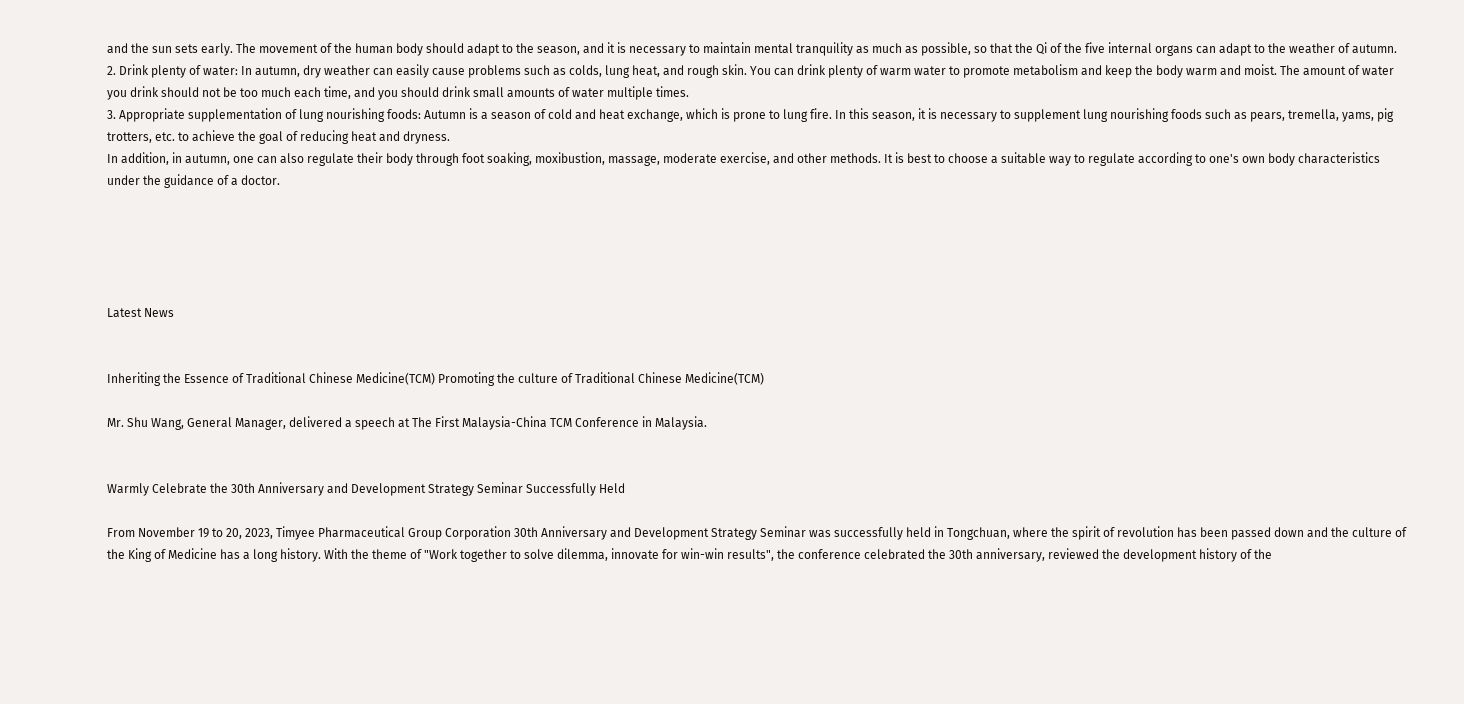and the sun sets early. The movement of the human body should adapt to the season, and it is necessary to maintain mental tranquility as much as possible, so that the Qi of the five internal organs can adapt to the weather of autumn.
2. Drink plenty of water: In autumn, dry weather can easily cause problems such as colds, lung heat, and rough skin. You can drink plenty of warm water to promote metabolism and keep the body warm and moist. The amount of water you drink should not be too much each time, and you should drink small amounts of water multiple times.
3. Appropriate supplementation of lung nourishing foods: Autumn is a season of cold and heat exchange, which is prone to lung fire. In this season, it is necessary to supplement lung nourishing foods such as pears, tremella, yams, pig trotters, etc. to achieve the goal of reducing heat and dryness.
In addition, in autumn, one can also regulate their body through foot soaking, moxibustion, massage, moderate exercise, and other methods. It is best to choose a suitable way to regulate according to one's own body characteristics under the guidance of a doctor.





Latest News


Inheriting the Essence of Traditional Chinese Medicine(TCM) Promoting the culture of Traditional Chinese Medicine(TCM)

Mr. Shu Wang, General Manager, delivered a speech at The First Malaysia-China TCM Conference in Malaysia.


Warmly Celebrate the 30th Anniversary and Development Strategy Seminar Successfully Held

From November 19 to 20, 2023, Timyee Pharmaceutical Group Corporation 30th Anniversary and Development Strategy Seminar was successfully held in Tongchuan, where the spirit of revolution has been passed down and the culture of the King of Medicine has a long history. With the theme of "Work together to solve dilemma, innovate for win-win results", the conference celebrated the 30th anniversary, reviewed the development history of the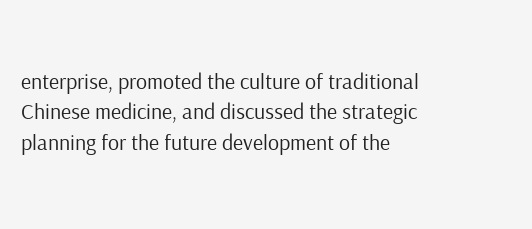enterprise, promoted the culture of traditional Chinese medicine, and discussed the strategic planning for the future development of the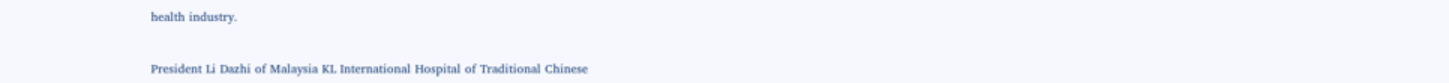health industry.


President Li Dazhi of Malaysia KL International Hospital of Traditional Chinese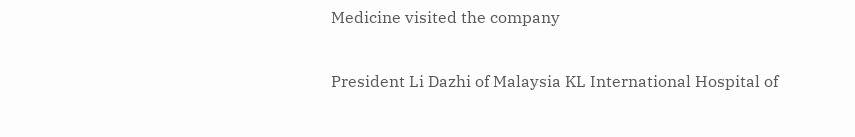Medicine visited the company

President Li Dazhi of Malaysia KL International Hospital of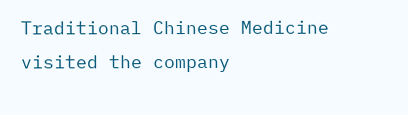Traditional Chinese Medicine visited the company